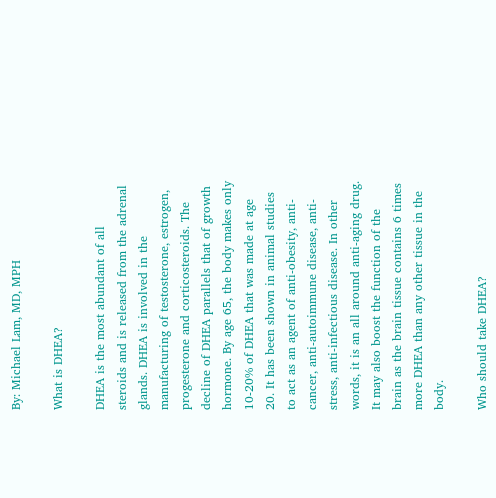By: Michael Lam, MD, MPH

What is DHEA?

DHEA is the most abundant of all steroids and is released from the adrenal glands. DHEA is involved in the manufacturing of testosterone, estrogen, progesterone and corticosteroids. The decline of DHEA parallels that of growth hormone. By age 65, the body makes only 10-20% of DHEA that was made at age 20. It has been shown in animal studies to act as an agent of anti-obesity, anti-cancer, anti-autoimmune disease, anti-stress, anti-infectious disease. In other words, it is an all around anti-aging drug. It may also boost the function of the brain as the brain tissue contains 6 times more DHEA than any other tissue in the body.

Who should take DHEA?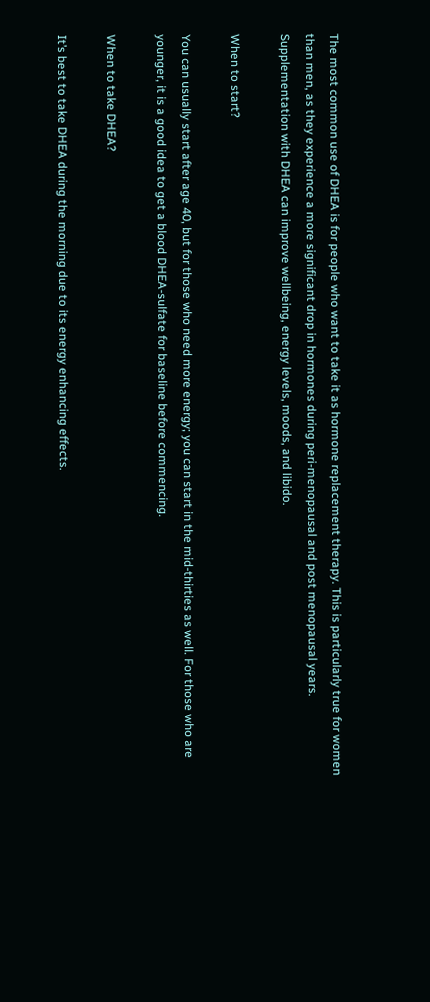The most common use of DHEA is for people who want to take it as hormone replacement therapy. This is particularly true for women than men, as they experience a more significant drop in hormones during peri-menopausal and post menopausal years. Supplementation with DHEA can improve wellbeing, energy levels, moods, and libido.

When to start?

You can usually start after age 40, but for those who need more energy; you can start in the mid-thirties as well. For those who are younger, it is a good idea to get a blood DHEA-sulfate for baseline before commencing.

When to take DHEA?

It’s best to take DHEA during the morning due to its energy enhancing effects.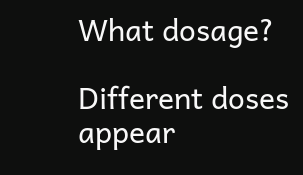What dosage?

Different doses appear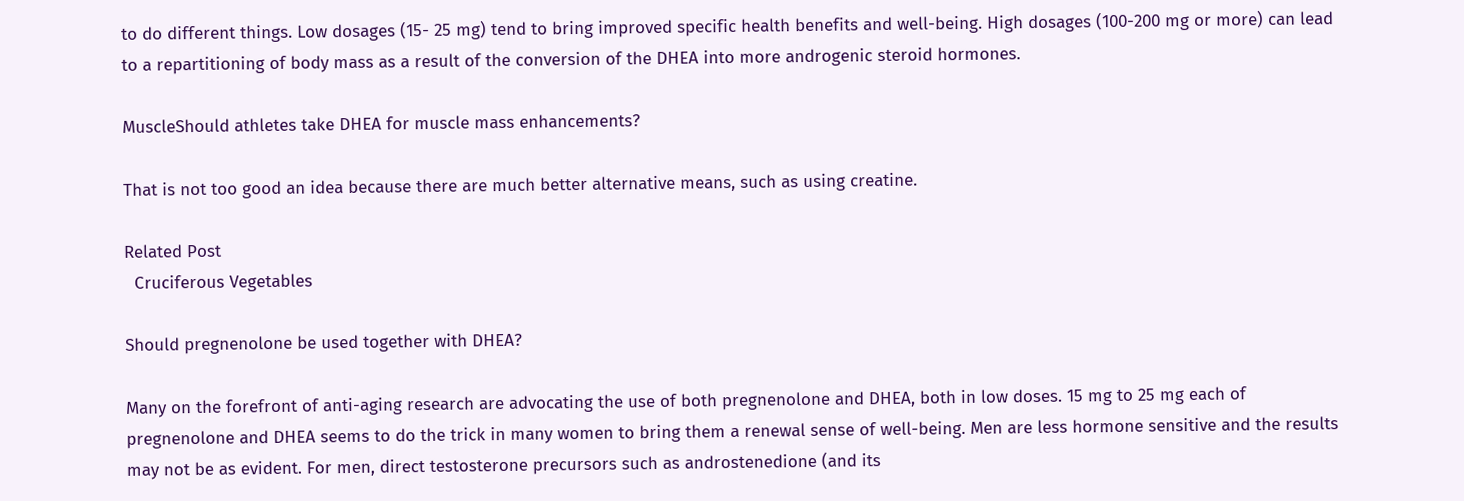to do different things. Low dosages (15- 25 mg) tend to bring improved specific health benefits and well-being. High dosages (100-200 mg or more) can lead to a repartitioning of body mass as a result of the conversion of the DHEA into more androgenic steroid hormones.

MuscleShould athletes take DHEA for muscle mass enhancements?

That is not too good an idea because there are much better alternative means, such as using creatine.

Related Post
  Cruciferous Vegetables

Should pregnenolone be used together with DHEA?

Many on the forefront of anti-aging research are advocating the use of both pregnenolone and DHEA, both in low doses. 15 mg to 25 mg each of pregnenolone and DHEA seems to do the trick in many women to bring them a renewal sense of well-being. Men are less hormone sensitive and the results may not be as evident. For men, direct testosterone precursors such as androstenedione (and its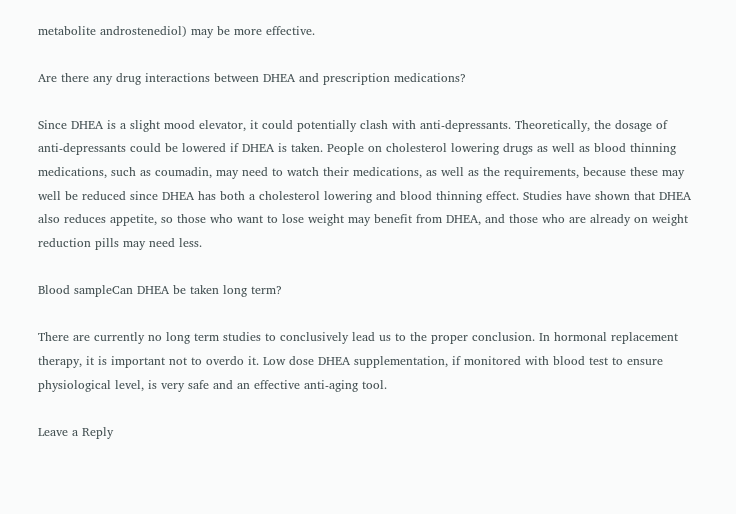metabolite androstenediol) may be more effective.

Are there any drug interactions between DHEA and prescription medications?

Since DHEA is a slight mood elevator, it could potentially clash with anti-depressants. Theoretically, the dosage of anti-depressants could be lowered if DHEA is taken. People on cholesterol lowering drugs as well as blood thinning medications, such as coumadin, may need to watch their medications, as well as the requirements, because these may well be reduced since DHEA has both a cholesterol lowering and blood thinning effect. Studies have shown that DHEA also reduces appetite, so those who want to lose weight may benefit from DHEA, and those who are already on weight reduction pills may need less.

Blood sampleCan DHEA be taken long term?

There are currently no long term studies to conclusively lead us to the proper conclusion. In hormonal replacement therapy, it is important not to overdo it. Low dose DHEA supplementation, if monitored with blood test to ensure physiological level, is very safe and an effective anti-aging tool.

Leave a Reply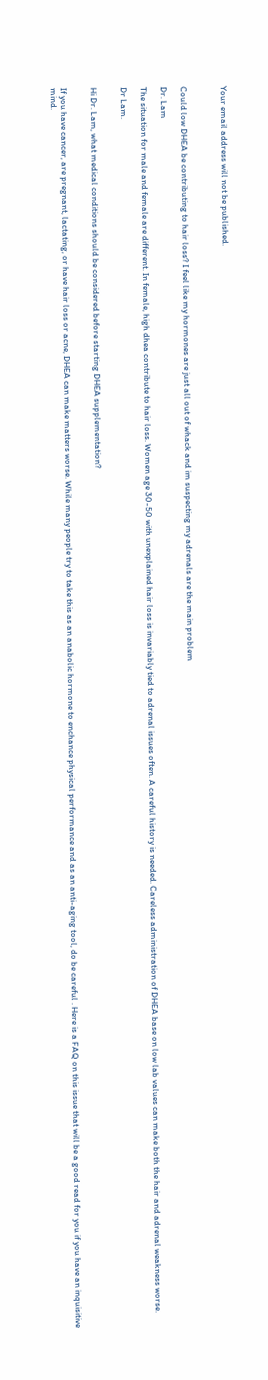Your email address will not be published.



Could low DHEA be contributing to hair loss? I feel like my hormones are just all out of whack and im suspecting my adrenals are the main problem

Dr. Lam

The situation for male and female are different. In female, high dhea contribute to hair loss. Women age 30-50 with unexplained hair loss is invariably tied to adrenal issues often. A careful history is needed. Careless administration of DHEA base on low lab values can make both the hair and adrenal weakness worse.

Dr Lam.


Hi Dr. Lam, what medical conditions should be considered before starting DHEA supplementation?


If you have cancer, are pregnant, lactating, or have hair loss or acne, DHEA can make matters worse. While many people try to take this as an anabolic hormone to enchance physical performance and as an anti-aging tool, do be careful . Here is a FAQ on this issue that will be a good read for you if you have an inquisitive mind.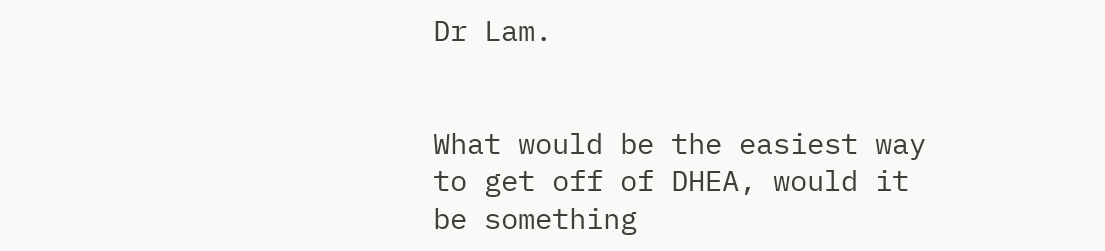Dr Lam.


What would be the easiest way to get off of DHEA, would it be something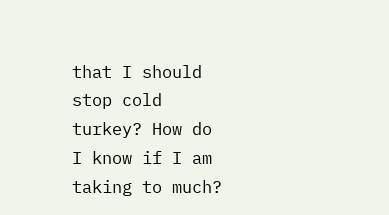that I should stop cold turkey? How do I know if I am taking to much?